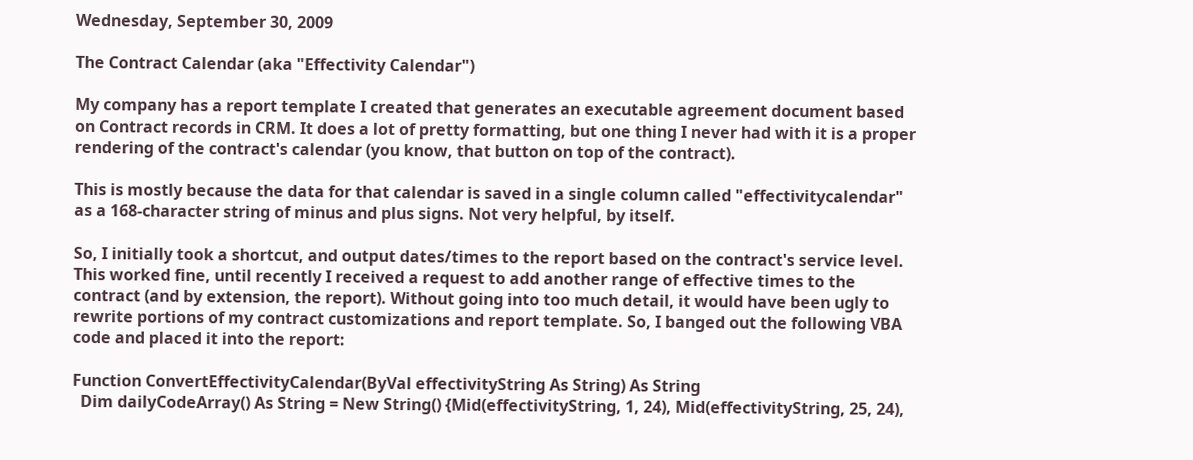Wednesday, September 30, 2009

The Contract Calendar (aka "Effectivity Calendar")

My company has a report template I created that generates an executable agreement document based on Contract records in CRM. It does a lot of pretty formatting, but one thing I never had with it is a proper rendering of the contract's calendar (you know, that button on top of the contract).

This is mostly because the data for that calendar is saved in a single column called "effectivitycalendar" as a 168-character string of minus and plus signs. Not very helpful, by itself.

So, I initially took a shortcut, and output dates/times to the report based on the contract's service level. This worked fine, until recently I received a request to add another range of effective times to the contract (and by extension, the report). Without going into too much detail, it would have been ugly to rewrite portions of my contract customizations and report template. So, I banged out the following VBA code and placed it into the report:

Function ConvertEffectivityCalendar(ByVal effectivityString As String) As String
  Dim dailyCodeArray() As String = New String() {Mid(effectivityString, 1, 24), Mid(effectivityString, 25, 24),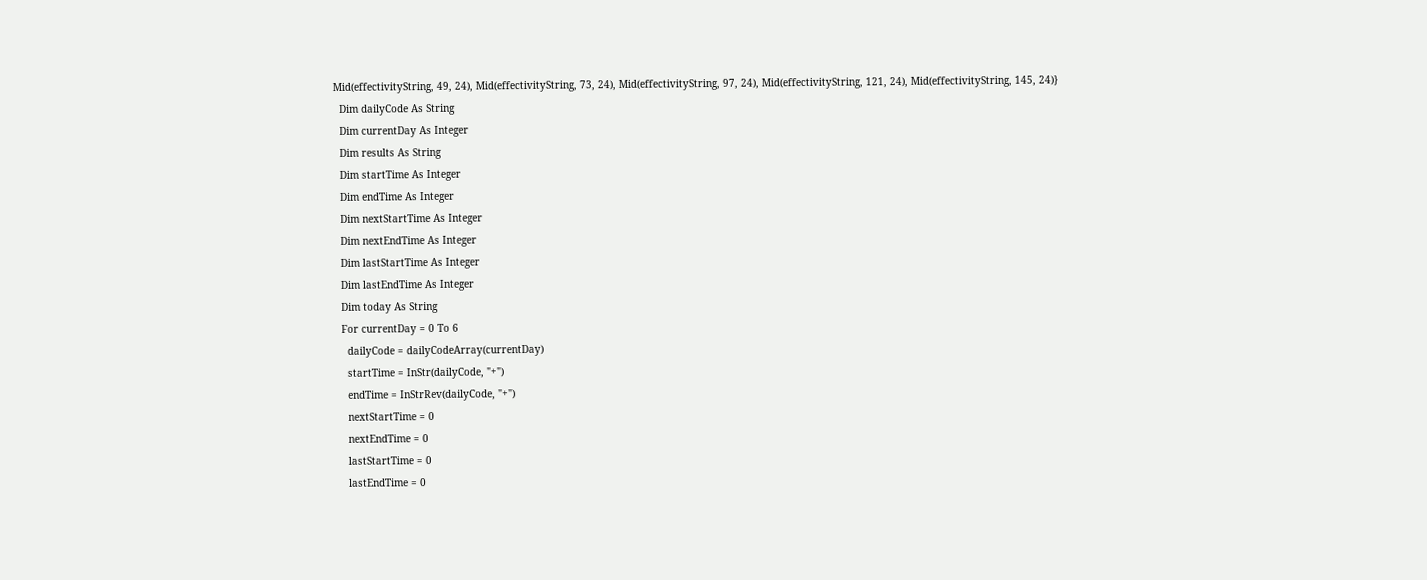Mid(effectivityString, 49, 24), Mid(effectivityString, 73, 24), Mid(effectivityString, 97, 24), Mid(effectivityString, 121, 24), Mid(effectivityString, 145, 24)}
  Dim dailyCode As String
  Dim currentDay As Integer
  Dim results As String
  Dim startTime As Integer
  Dim endTime As Integer
  Dim nextStartTime As Integer
  Dim nextEndTime As Integer
  Dim lastStartTime As Integer
  Dim lastEndTime As Integer
  Dim today As String
  For currentDay = 0 To 6
    dailyCode = dailyCodeArray(currentDay)
    startTime = InStr(dailyCode, "+")
    endTime = InStrRev(dailyCode, "+")
    nextStartTime = 0
    nextEndTime = 0
    lastStartTime = 0
    lastEndTime = 0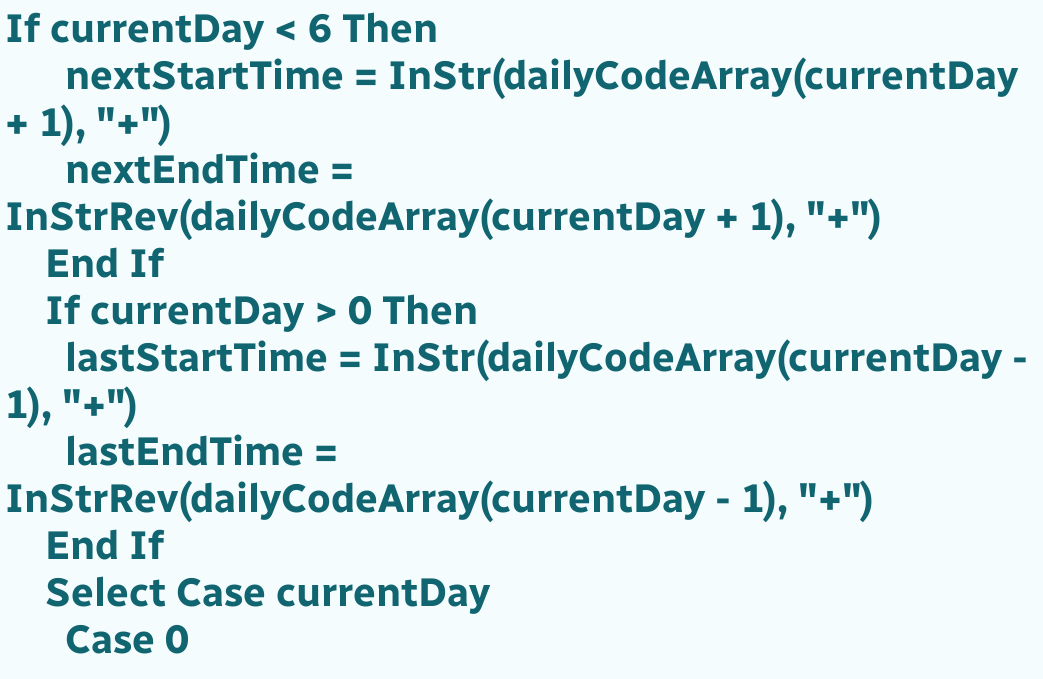If currentDay < 6 Then
      nextStartTime = InStr(dailyCodeArray(currentDay + 1), "+")
      nextEndTime = InStrRev(dailyCodeArray(currentDay + 1), "+")
    End If
    If currentDay > 0 Then
      lastStartTime = InStr(dailyCodeArray(currentDay - 1), "+")
      lastEndTime = InStrRev(dailyCodeArray(currentDay - 1), "+")
    End If
    Select Case currentDay
      Case 0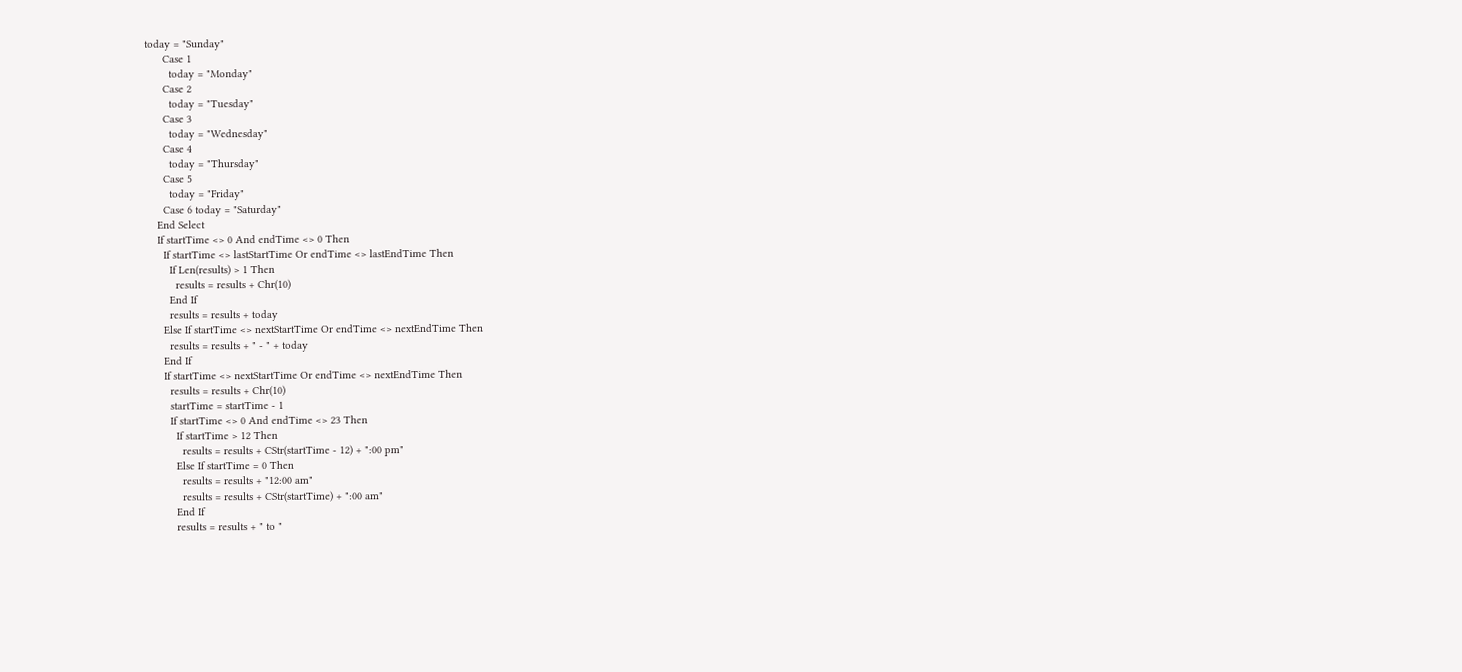today = "Sunday"
      Case 1
        today = "Monday"
      Case 2
        today = "Tuesday"
      Case 3
        today = "Wednesday"
      Case 4
        today = "Thursday"
      Case 5
        today = "Friday"
      Case 6 today = "Saturday"
    End Select
    If startTime <> 0 And endTime <> 0 Then
      If startTime <> lastStartTime Or endTime <> lastEndTime Then
        If Len(results) > 1 Then
          results = results + Chr(10)
        End If
        results = results + today
      Else If startTime <> nextStartTime Or endTime <> nextEndTime Then
        results = results + " - " + today
      End If
      If startTime <> nextStartTime Or endTime <> nextEndTime Then
        results = results + Chr(10)
        startTime = startTime - 1
        If startTime <> 0 And endTime <> 23 Then
          If startTime > 12 Then
            results = results + CStr(startTime - 12) + ":00 pm"
          Else If startTime = 0 Then
            results = results + "12:00 am"
            results = results + CStr(startTime) + ":00 am"
          End If
          results = results + " to "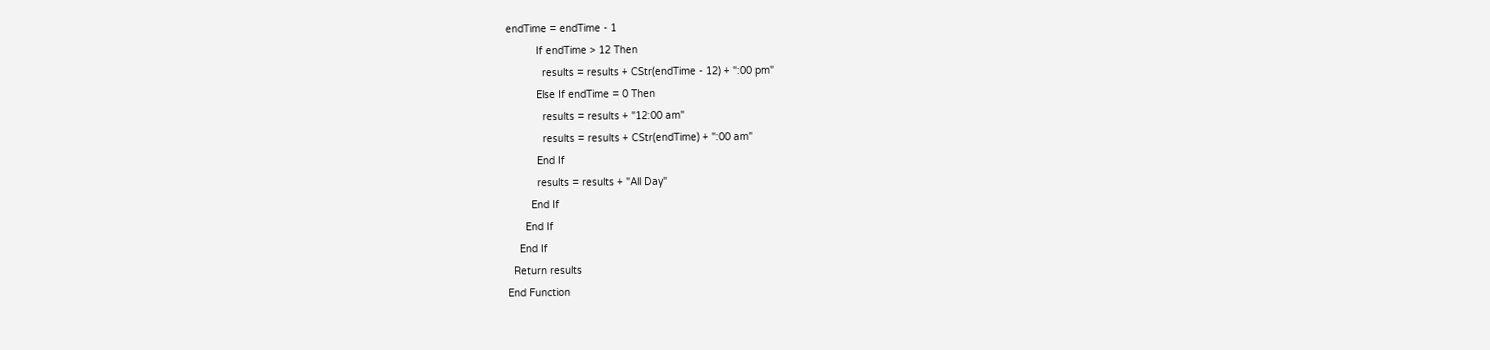endTime = endTime - 1
          If endTime > 12 Then
            results = results + CStr(endTime - 12) + ":00 pm"
          Else If endTime = 0 Then
            results = results + "12:00 am"
            results = results + CStr(endTime) + ":00 am"
          End If
          results = results + "All Day"
        End If
      End If
    End If
  Return results
End Function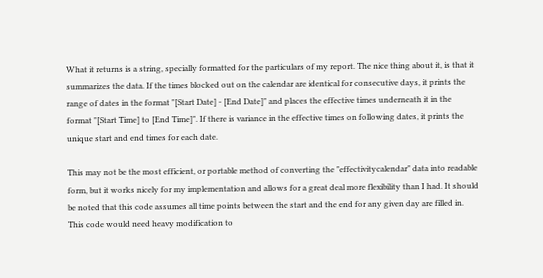What it returns is a string, specially formatted for the particulars of my report. The nice thing about it, is that it summarizes the data. If the times blocked out on the calendar are identical for consecutive days, it prints the range of dates in the format "[Start Date] - [End Date]" and places the effective times underneath it in the format "[Start Time] to [End Time]". If there is variance in the effective times on following dates, it prints the unique start and end times for each date.

This may not be the most efficient, or portable method of converting the "effectivitycalendar" data into readable form, but it works nicely for my implementation and allows for a great deal more flexibility than I had. It should be noted that this code assumes all time points between the start and the end for any given day are filled in. This code would need heavy modification to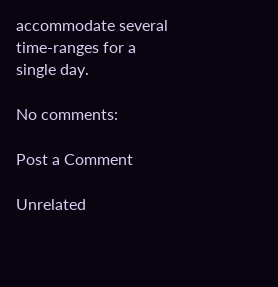accommodate several time-ranges for a single day.

No comments:

Post a Comment

Unrelated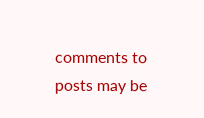comments to posts may be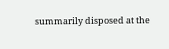summarily disposed at the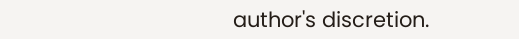author's discretion.